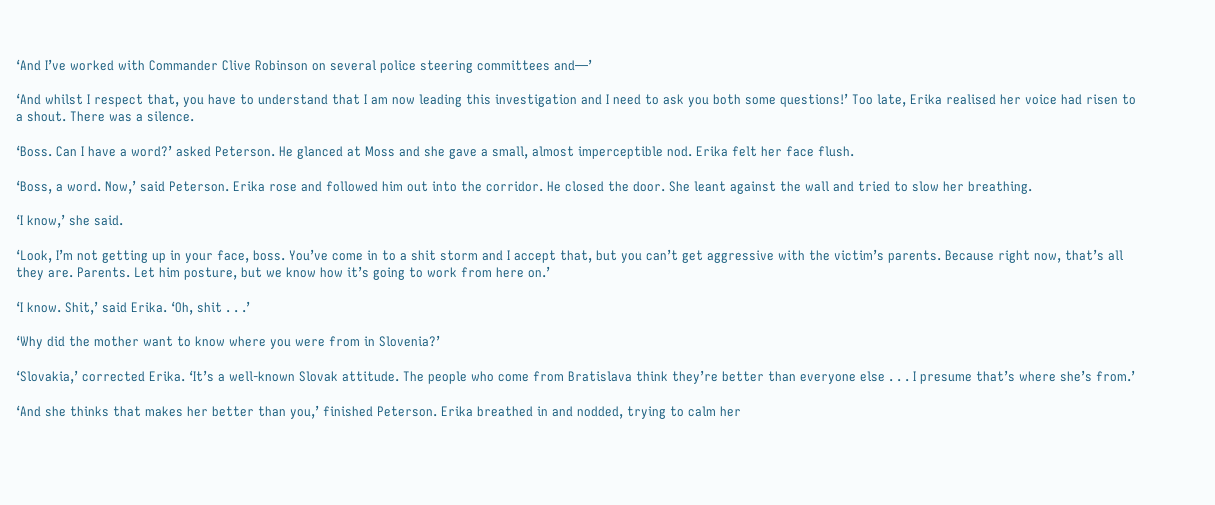‘And I’ve worked with Commander Clive Robinson on several police steering committees and—’

‘And whilst I respect that, you have to understand that I am now leading this investigation and I need to ask you both some questions!’ Too late, Erika realised her voice had risen to a shout. There was a silence.

‘Boss. Can I have a word?’ asked Peterson. He glanced at Moss and she gave a small, almost imperceptible nod. Erika felt her face flush.

‘Boss, a word. Now,’ said Peterson. Erika rose and followed him out into the corridor. He closed the door. She leant against the wall and tried to slow her breathing.

‘I know,’ she said.

‘Look, I’m not getting up in your face, boss. You’ve come in to a shit storm and I accept that, but you can’t get aggressive with the victim’s parents. Because right now, that’s all they are. Parents. Let him posture, but we know how it’s going to work from here on.’

‘I know. Shit,’ said Erika. ‘Oh, shit . . .’

‘Why did the mother want to know where you were from in Slovenia?’

‘Slovakia,’ corrected Erika. ‘It’s a well-known Slovak attitude. The people who come from Bratislava think they’re better than everyone else . . . I presume that’s where she’s from.’

‘And she thinks that makes her better than you,’ finished Peterson. Erika breathed in and nodded, trying to calm her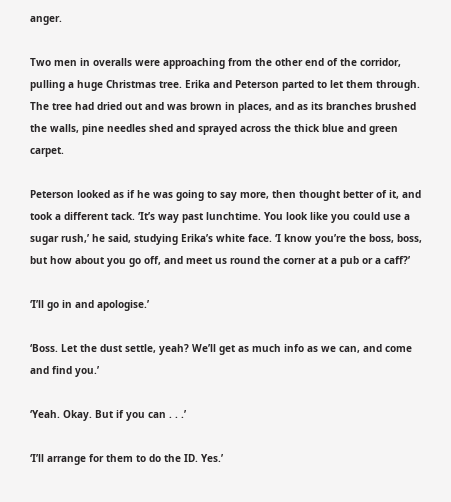anger.

Two men in overalls were approaching from the other end of the corridor, pulling a huge Christmas tree. Erika and Peterson parted to let them through. The tree had dried out and was brown in places, and as its branches brushed the walls, pine needles shed and sprayed across the thick blue and green carpet.

Peterson looked as if he was going to say more, then thought better of it, and took a different tack. ‘It’s way past lunchtime. You look like you could use a sugar rush,’ he said, studying Erika’s white face. ‘I know you’re the boss, boss, but how about you go off, and meet us round the corner at a pub or a caff?’

‘I’ll go in and apologise.’

‘Boss. Let the dust settle, yeah? We’ll get as much info as we can, and come and find you.’

‘Yeah. Okay. But if you can . . .’

‘I’ll arrange for them to do the ID. Yes.’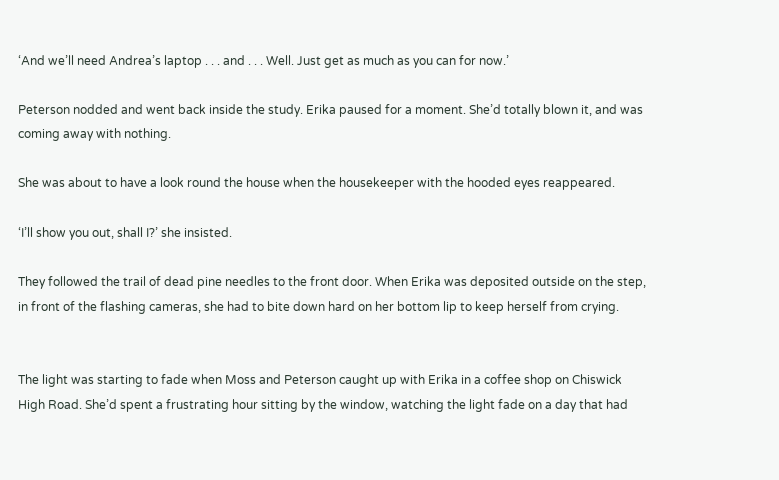‘And we’ll need Andrea’s laptop . . . and . . . Well. Just get as much as you can for now.’

Peterson nodded and went back inside the study. Erika paused for a moment. She’d totally blown it, and was coming away with nothing.

She was about to have a look round the house when the housekeeper with the hooded eyes reappeared.

‘I’ll show you out, shall I?’ she insisted.

They followed the trail of dead pine needles to the front door. When Erika was deposited outside on the step, in front of the flashing cameras, she had to bite down hard on her bottom lip to keep herself from crying.


The light was starting to fade when Moss and Peterson caught up with Erika in a coffee shop on Chiswick High Road. She’d spent a frustrating hour sitting by the window, watching the light fade on a day that had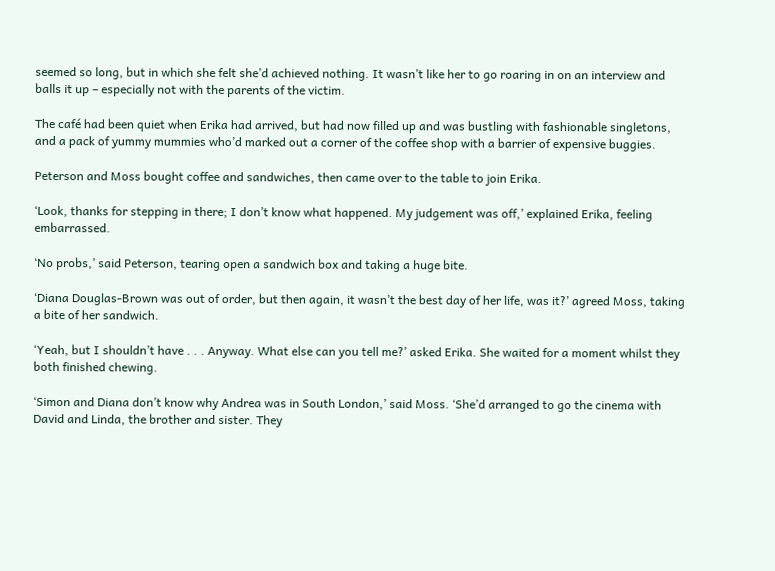seemed so long, but in which she felt she’d achieved nothing. It wasn’t like her to go roaring in on an interview and balls it up – especially not with the parents of the victim.

The café had been quiet when Erika had arrived, but had now filled up and was bustling with fashionable singletons, and a pack of yummy mummies who’d marked out a corner of the coffee shop with a barrier of expensive buggies.

Peterson and Moss bought coffee and sandwiches, then came over to the table to join Erika.

‘Look, thanks for stepping in there; I don’t know what happened. My judgement was off,’ explained Erika, feeling embarrassed.

‘No probs,’ said Peterson, tearing open a sandwich box and taking a huge bite.

‘Diana Douglas-Brown was out of order, but then again, it wasn’t the best day of her life, was it?’ agreed Moss, taking a bite of her sandwich.

‘Yeah, but I shouldn’t have . . . Anyway. What else can you tell me?’ asked Erika. She waited for a moment whilst they both finished chewing.

‘Simon and Diana don’t know why Andrea was in South London,’ said Moss. ‘She’d arranged to go the cinema with David and Linda, the brother and sister. They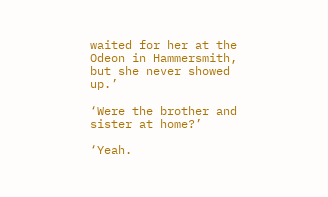waited for her at the Odeon in Hammersmith, but she never showed up.’

‘Were the brother and sister at home?’

‘Yeah.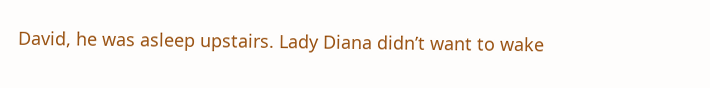David, he was asleep upstairs. Lady Diana didn’t want to wake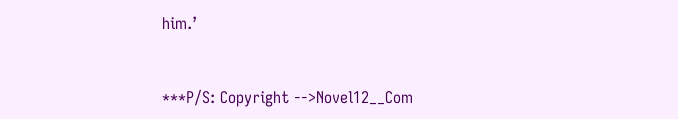him.’


***P/S: Copyright -->Novel12__Com